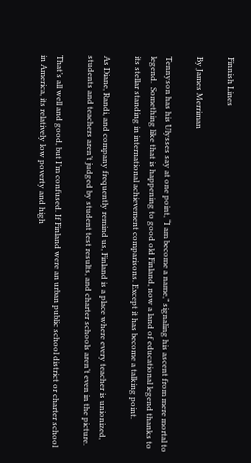Finnish Lines

By James Merriman

Tennyson has his Ulysses say at one point, “I am become a name,” signaling his ascent from mere mortal to legend.  Something like that is happening to good old Finland, now a land of educational legend thanks to its stellar standing in international achievement comparisons. Except it has become a talking point.

As Diane, Randi, and company frequently remind us, Finland is a place where every teacher is unionized, students and teachers aren’t judged by student test results, and charter schools aren’t even in the picture.

That’s all well and good, but I’m confused. If Finland were an urban public school district or charter school in America, its relatively low poverty and high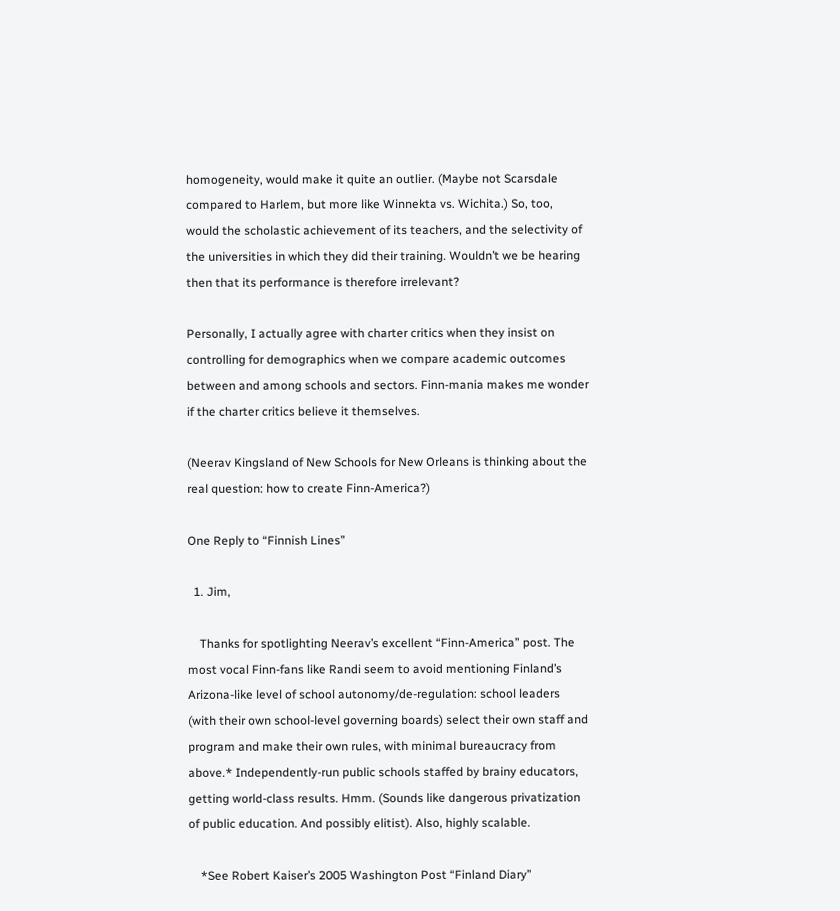homogeneity, would make it quite an outlier. (Maybe not Scarsdale compared to Harlem, but more like Winnekta vs. Wichita.) So, too, would the scholastic achievement of its teachers, and the selectivity of the universities in which they did their training. Wouldn’t we be hearing then that its performance is therefore irrelevant?

Personally, I actually agree with charter critics when they insist on controlling for demographics when we compare academic outcomes between and among schools and sectors. Finn-mania makes me wonder if the charter critics believe it themselves.

(Neerav Kingsland of New Schools for New Orleans is thinking about the real question: how to create Finn-America?)

One Reply to “Finnish Lines”

  1. Jim,

    Thanks for spotlighting Neerav’s excellent “Finn-America” post. The most vocal Finn-fans like Randi seem to avoid mentioning Finland’s Arizona-like level of school autonomy/de-regulation: school leaders (with their own school-level governing boards) select their own staff and program and make their own rules, with minimal bureaucracy from above.* Independently-run public schools staffed by brainy educators, getting world-class results. Hmm. (Sounds like dangerous privatization of public education. And possibly elitist). Also, highly scalable.

    *See Robert Kaiser’s 2005 Washington Post “Finland Diary”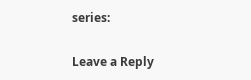series:

Leave a Reply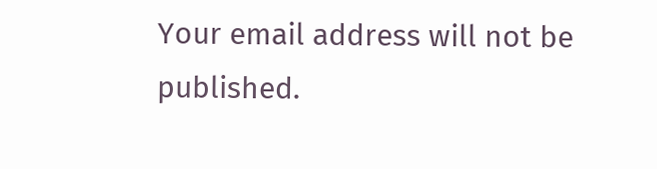Your email address will not be published.